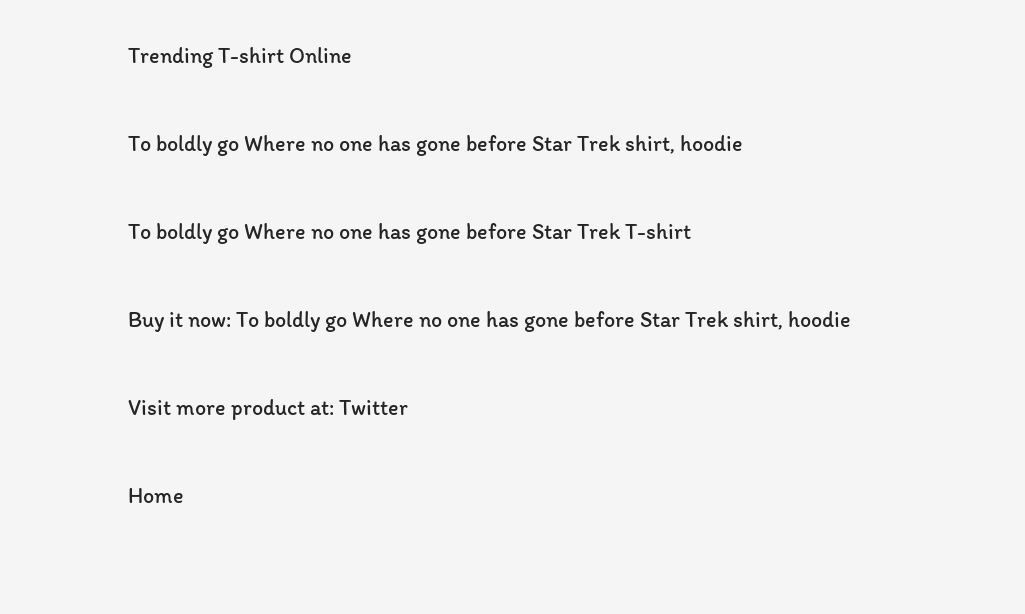Trending T-shirt Online

To boldly go Where no one has gone before Star Trek shirt, hoodie

To boldly go Where no one has gone before Star Trek T-shirt

Buy it now: To boldly go Where no one has gone before Star Trek shirt, hoodie

Visit more product at: Twitter

Home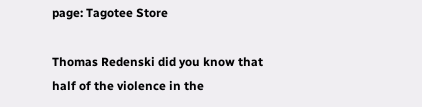page: Tagotee Store

Thomas Redenski did you know that half of the violence in the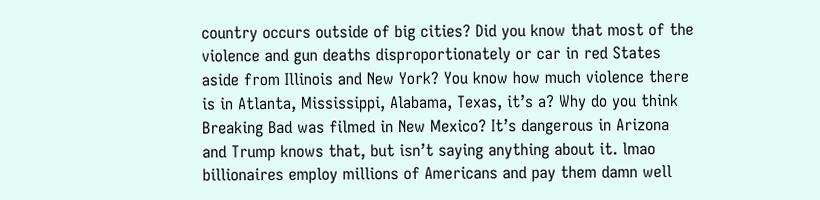country occurs outside of big cities? Did you know that most of the violence and gun deaths disproportionately or car in red States aside from Illinois and New York? You know how much violence there is in Atlanta, Mississippi, Alabama, Texas, it’s a? Why do you think Breaking Bad was filmed in New Mexico? It’s dangerous in Arizona and Trump knows that, but isn’t saying anything about it. lmao billionaires employ millions of Americans and pay them damn well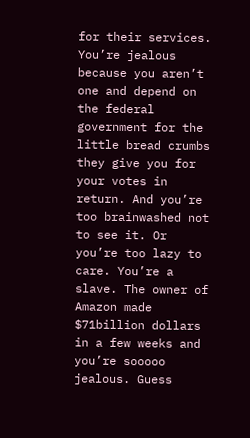for their services. You’re jealous because you aren’t one and depend on the federal government for the little bread crumbs they give you for your votes in return. And you’re too brainwashed not to see it. Or you’re too lazy to care. You’re a slave. The owner of Amazon made $71billion dollars in a few weeks and you’re sooooo jealous. Guess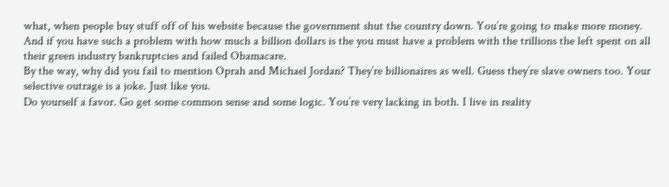what, when people buy stuff off of his website because the government shut the country down. You’re going to make more money. And if you have such a problem with how much a billion dollars is the you must have a problem with the trillions the left spent on all their green industry bankruptcies and failed Obamacare.
By the way, why did you fail to mention Oprah and Michael Jordan? They’re billionaires as well. Guess they’re slave owners too. Your selective outrage is a joke. Just like you.
Do yourself a favor. Go get some common sense and some logic. You’re very lacking in both. I live in reality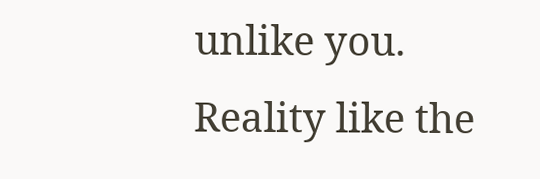unlike you. Reality like the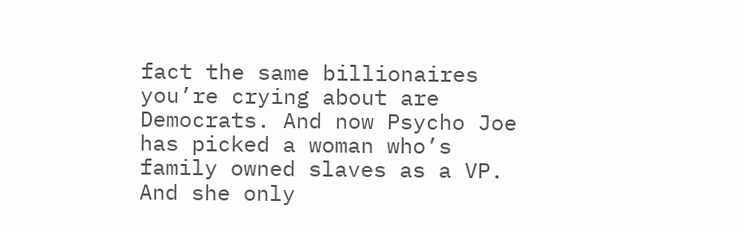fact the same billionaires you’re crying about are Democrats. And now Psycho Joe has picked a woman who’s family owned slaves as a VP. And she only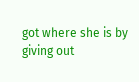got where she is by giving out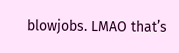blowjobs. LMAO that’s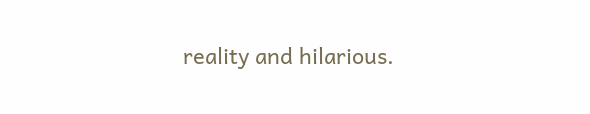reality and hilarious.